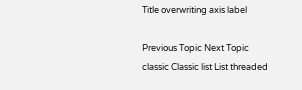Title overwriting axis label

Previous Topic Next Topic
classic Classic list List threaded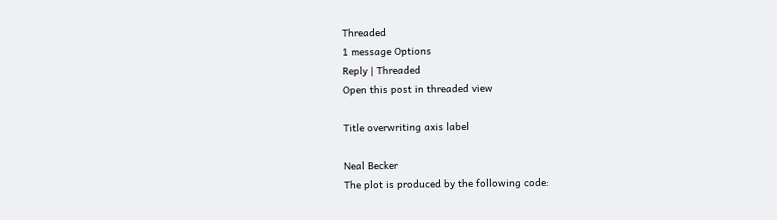Threaded
1 message Options
Reply | Threaded
Open this post in threaded view

Title overwriting axis label

Neal Becker
The plot is produced by the following code: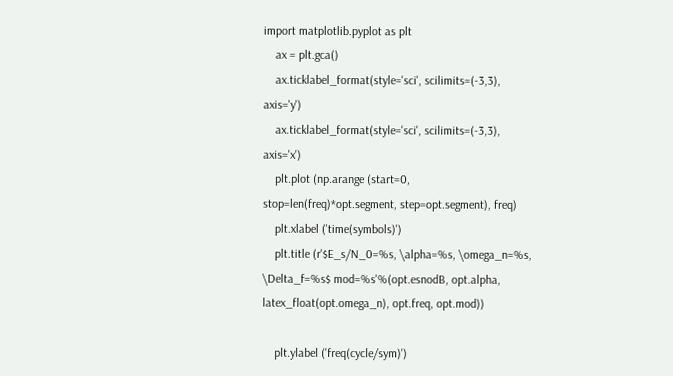import matplotlib.pyplot as plt
    ax = plt.gca()
    ax.ticklabel_format(style='sci', scilimits=(-3,3), axis='y')
    ax.ticklabel_format(style='sci', scilimits=(-3,3), axis='x')
    plt.plot (np.arange (start=0, stop=len(freq)*opt.segment, step=opt.segment), freq)
    plt.xlabel ('time(symbols)')
    plt.title (r'$E_s/N_0=%s, \alpha=%s, \omega_n=%s, \Delta_f=%s$ mod=%s'%(opt.esnodB, opt.alpha, latex_float(opt.omega_n), opt.freq, opt.mod))

    plt.ylabel ('freq(cycle/sym)')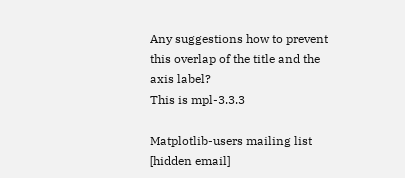Any suggestions how to prevent this overlap of the title and the axis label?
This is mpl-3.3.3

Matplotlib-users mailing list
[hidden email]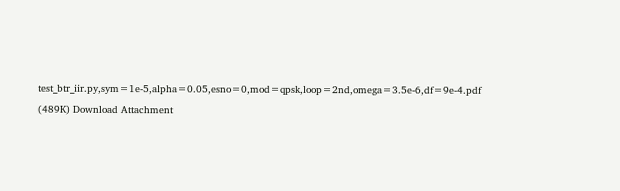test_btr_iir.py,sym=1e-5,alpha=0.05,esno=0,mod=qpsk,loop=2nd,omega=3.5e-6,df=9e-4.pdf (489K) Download Attachment